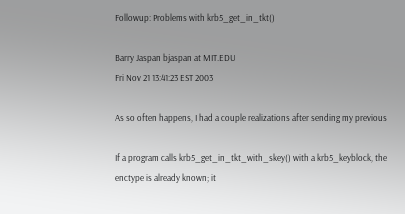Followup: Problems with krb5_get_in_tkt()

Barry Jaspan bjaspan at MIT.EDU
Fri Nov 21 13:41:23 EST 2003

As so often happens, I had a couple realizations after sending my previous

If a program calls krb5_get_in_tkt_with_skey() with a krb5_keyblock, the
enctype is already known; it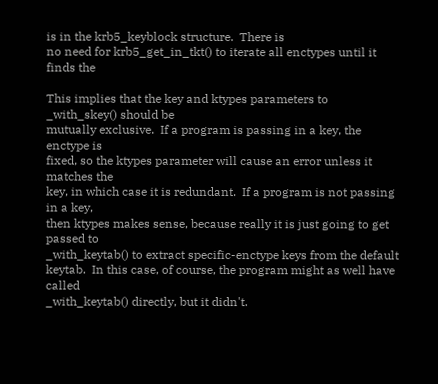is in the krb5_keyblock structure.  There is
no need for krb5_get_in_tkt() to iterate all enctypes until it finds the

This implies that the key and ktypes parameters to _with_skey() should be
mutually exclusive.  If a program is passing in a key, the enctype is
fixed, so the ktypes parameter will cause an error unless it matches the
key, in which case it is redundant.  If a program is not passing in a key,
then ktypes makes sense, because really it is just going to get passed to
_with_keytab() to extract specific-enctype keys from the default
keytab.  In this case, of course, the program might as well have called
_with_keytab() directly, but it didn't.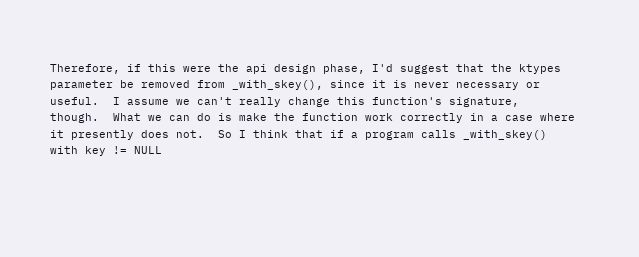Therefore, if this were the api design phase, I'd suggest that the ktypes
parameter be removed from _with_skey(), since it is never necessary or
useful.  I assume we can't really change this function's signature,
though.  What we can do is make the function work correctly in a case where
it presently does not.  So I think that if a program calls _with_skey()
with key != NULL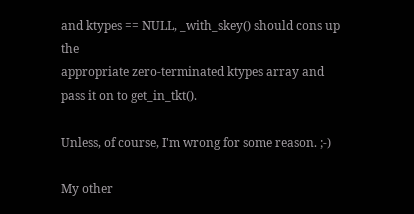and ktypes == NULL, _with_skey() should cons up the
appropriate zero-terminated ktypes array and pass it on to get_in_tkt().

Unless, of course, I'm wrong for some reason. ;-)

My other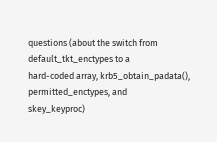questions (about the switch from default_tkt_enctypes to a
hard-coded array, krb5_obtain_padata(), permitted_enctypes, and
skey_keyproc)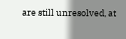are still unresolved, at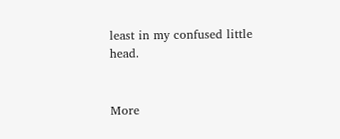least in my confused little head.


More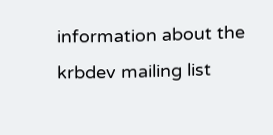information about the krbdev mailing list